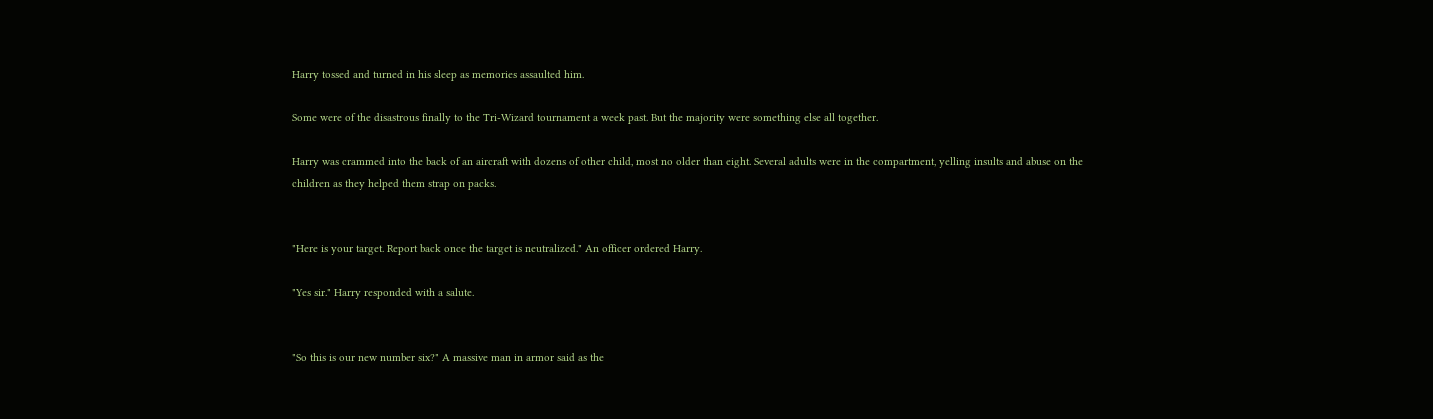Harry tossed and turned in his sleep as memories assaulted him.

Some were of the disastrous finally to the Tri-Wizard tournament a week past. But the majority were something else all together.

Harry was crammed into the back of an aircraft with dozens of other child, most no older than eight. Several adults were in the compartment, yelling insults and abuse on the children as they helped them strap on packs.


"Here is your target. Report back once the target is neutralized." An officer ordered Harry.

"Yes sir." Harry responded with a salute.


"So this is our new number six?" A massive man in armor said as the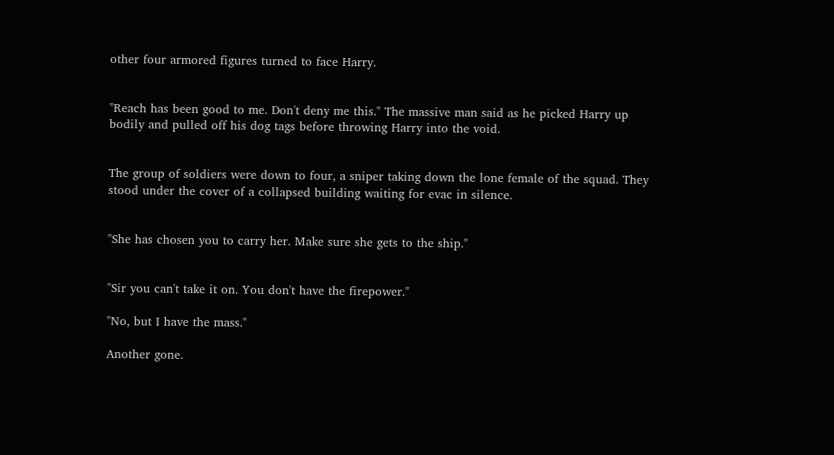other four armored figures turned to face Harry.


"Reach has been good to me. Don't deny me this." The massive man said as he picked Harry up bodily and pulled off his dog tags before throwing Harry into the void.


The group of soldiers were down to four, a sniper taking down the lone female of the squad. They stood under the cover of a collapsed building waiting for evac in silence.


"She has chosen you to carry her. Make sure she gets to the ship."


"Sir you can't take it on. You don't have the firepower."

"No, but I have the mass."

Another gone.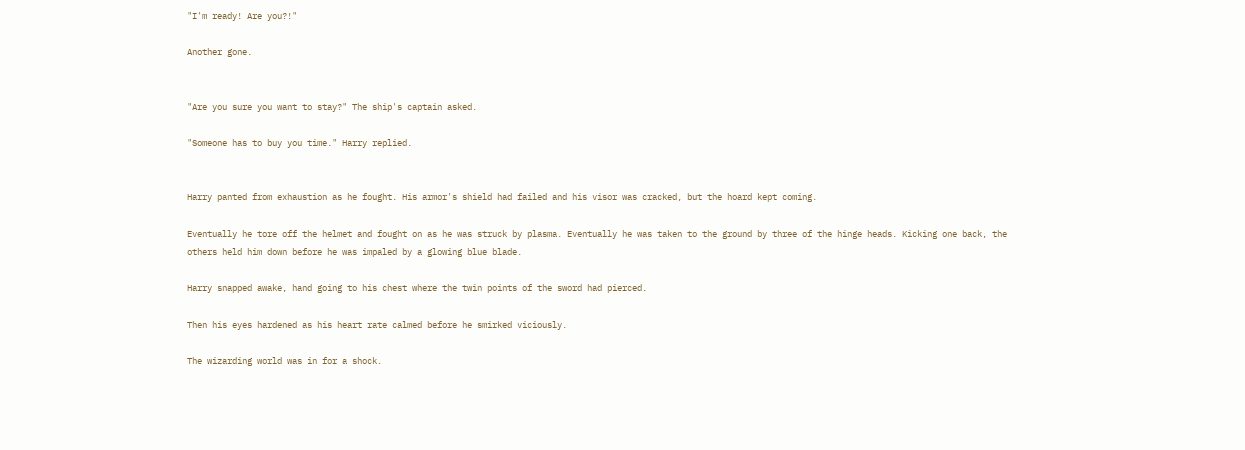"I'm ready! Are you?!"

Another gone.


"Are you sure you want to stay?" The ship's captain asked.

"Someone has to buy you time." Harry replied.


Harry panted from exhaustion as he fought. His armor's shield had failed and his visor was cracked, but the hoard kept coming.

Eventually he tore off the helmet and fought on as he was struck by plasma. Eventually he was taken to the ground by three of the hinge heads. Kicking one back, the others held him down before he was impaled by a glowing blue blade.

Harry snapped awake, hand going to his chest where the twin points of the sword had pierced.

Then his eyes hardened as his heart rate calmed before he smirked viciously.

The wizarding world was in for a shock.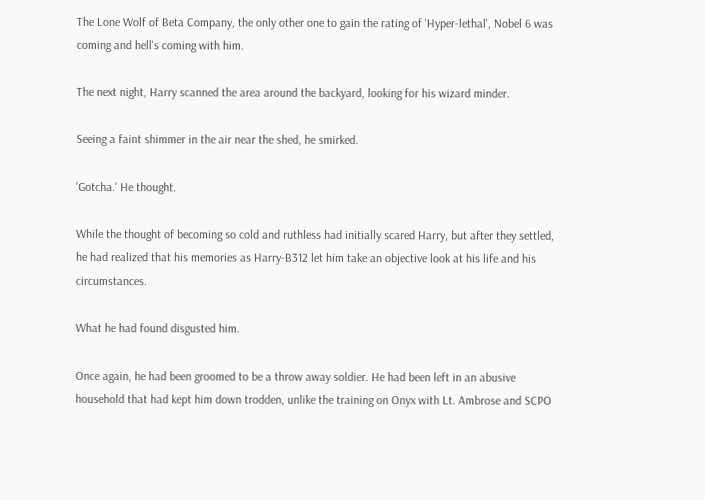The Lone Wolf of Beta Company, the only other one to gain the rating of 'Hyper-lethal', Nobel 6 was coming and hell's coming with him.

The next night, Harry scanned the area around the backyard, looking for his wizard minder.

Seeing a faint shimmer in the air near the shed, he smirked.

'Gotcha.' He thought.

While the thought of becoming so cold and ruthless had initially scared Harry, but after they settled, he had realized that his memories as Harry-B312 let him take an objective look at his life and his circumstances.

What he had found disgusted him.

Once again, he had been groomed to be a throw away soldier. He had been left in an abusive household that had kept him down trodden, unlike the training on Onyx with Lt. Ambrose and SCPO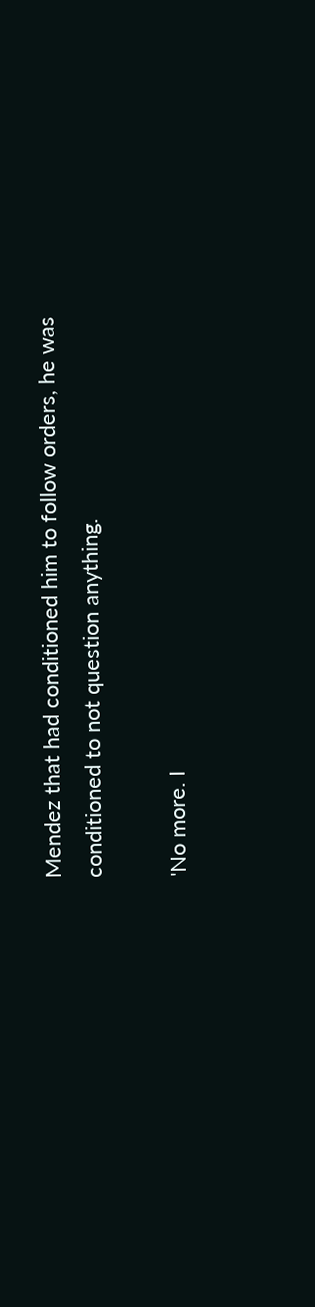Mendez that had conditioned him to follow orders, he was conditioned to not question anything.

'No more. I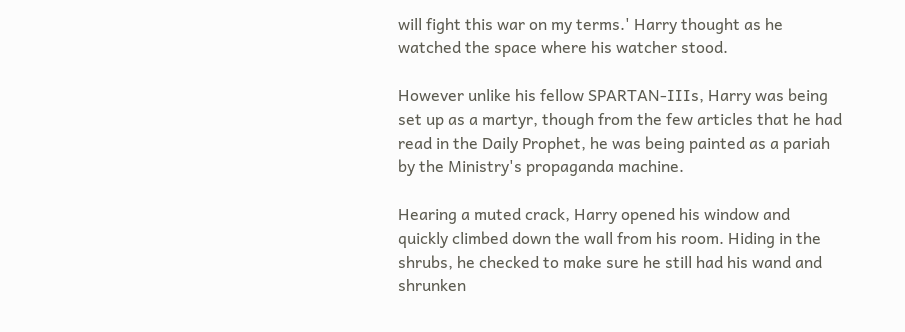will fight this war on my terms.' Harry thought as he watched the space where his watcher stood.

However unlike his fellow SPARTAN-IIIs, Harry was being set up as a martyr, though from the few articles that he had read in the Daily Prophet, he was being painted as a pariah by the Ministry's propaganda machine.

Hearing a muted crack, Harry opened his window and quickly climbed down the wall from his room. Hiding in the shrubs, he checked to make sure he still had his wand and shrunken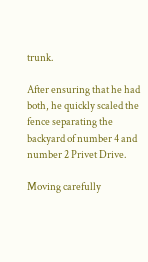trunk.

After ensuring that he had both, he quickly scaled the fence separating the backyard of number 4 and number 2 Privet Drive.

Moving carefully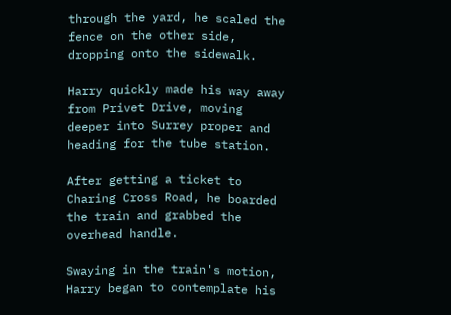through the yard, he scaled the fence on the other side, dropping onto the sidewalk.

Harry quickly made his way away from Privet Drive, moving deeper into Surrey proper and heading for the tube station.

After getting a ticket to Charing Cross Road, he boarded the train and grabbed the overhead handle.

Swaying in the train's motion, Harry began to contemplate his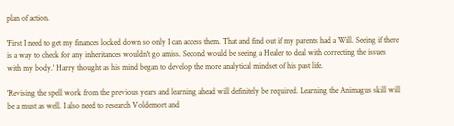plan of action.

'First I need to get my finances locked down so only I can access them. That and find out if my parents had a Will. Seeing if there is a way to check for any inheritances wouldn't go amiss. Second would be seeing a Healer to deal with correcting the issues with my body.' Harry thought as his mind began to develop the more analytical mindset of his past life.

'Revising the spell work from the previous years and learning ahead will definitely be required. Learning the Animagus skill will be a must as well. I also need to research Voldemort and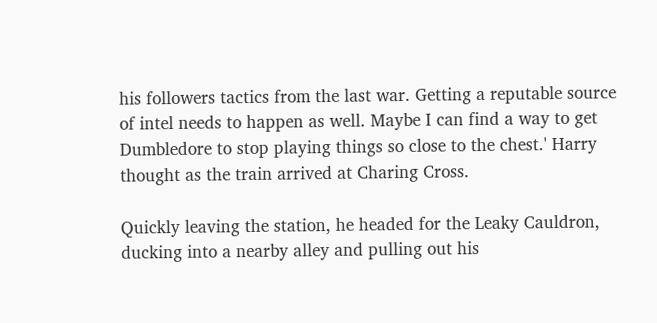his followers tactics from the last war. Getting a reputable source of intel needs to happen as well. Maybe I can find a way to get Dumbledore to stop playing things so close to the chest.' Harry thought as the train arrived at Charing Cross.

Quickly leaving the station, he headed for the Leaky Cauldron, ducking into a nearby alley and pulling out his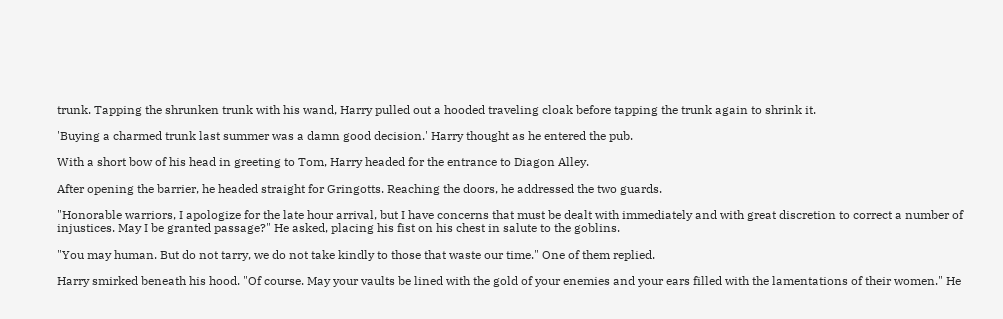trunk. Tapping the shrunken trunk with his wand, Harry pulled out a hooded traveling cloak before tapping the trunk again to shrink it.

'Buying a charmed trunk last summer was a damn good decision.' Harry thought as he entered the pub.

With a short bow of his head in greeting to Tom, Harry headed for the entrance to Diagon Alley.

After opening the barrier, he headed straight for Gringotts. Reaching the doors, he addressed the two guards.

"Honorable warriors, I apologize for the late hour arrival, but I have concerns that must be dealt with immediately and with great discretion to correct a number of injustices. May I be granted passage?" He asked, placing his fist on his chest in salute to the goblins.

"You may human. But do not tarry, we do not take kindly to those that waste our time." One of them replied.

Harry smirked beneath his hood. "Of course. May your vaults be lined with the gold of your enemies and your ears filled with the lamentations of their women." He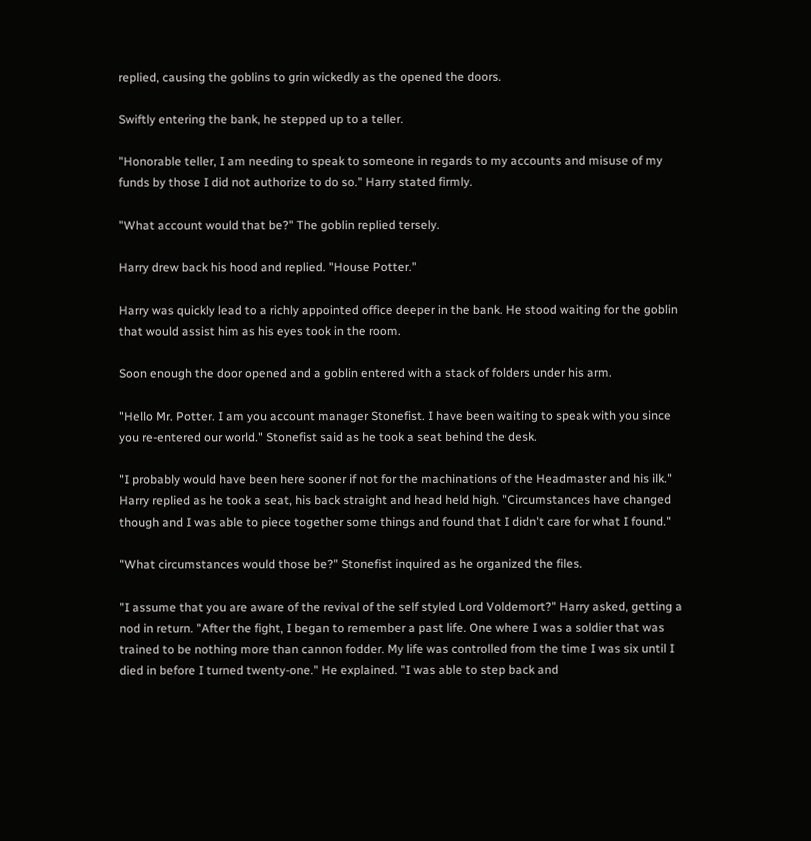replied, causing the goblins to grin wickedly as the opened the doors.

Swiftly entering the bank, he stepped up to a teller.

"Honorable teller, I am needing to speak to someone in regards to my accounts and misuse of my funds by those I did not authorize to do so." Harry stated firmly.

"What account would that be?" The goblin replied tersely.

Harry drew back his hood and replied. "House Potter."

Harry was quickly lead to a richly appointed office deeper in the bank. He stood waiting for the goblin that would assist him as his eyes took in the room.

Soon enough the door opened and a goblin entered with a stack of folders under his arm.

"Hello Mr. Potter. I am you account manager Stonefist. I have been waiting to speak with you since you re-entered our world." Stonefist said as he took a seat behind the desk.

"I probably would have been here sooner if not for the machinations of the Headmaster and his ilk." Harry replied as he took a seat, his back straight and head held high. "Circumstances have changed though and I was able to piece together some things and found that I didn't care for what I found."

"What circumstances would those be?" Stonefist inquired as he organized the files.

"I assume that you are aware of the revival of the self styled Lord Voldemort?" Harry asked, getting a nod in return. "After the fight, I began to remember a past life. One where I was a soldier that was trained to be nothing more than cannon fodder. My life was controlled from the time I was six until I died in before I turned twenty-one." He explained. "I was able to step back and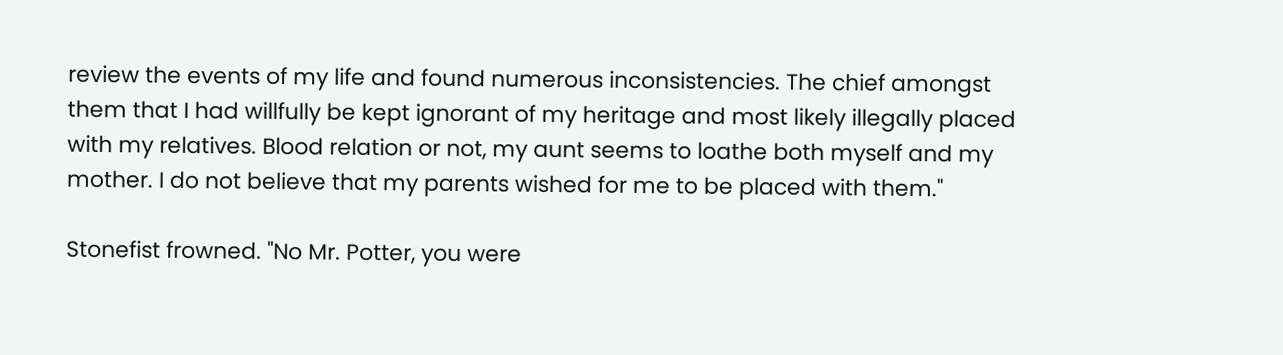review the events of my life and found numerous inconsistencies. The chief amongst them that I had willfully be kept ignorant of my heritage and most likely illegally placed with my relatives. Blood relation or not, my aunt seems to loathe both myself and my mother. I do not believe that my parents wished for me to be placed with them."

Stonefist frowned. "No Mr. Potter, you were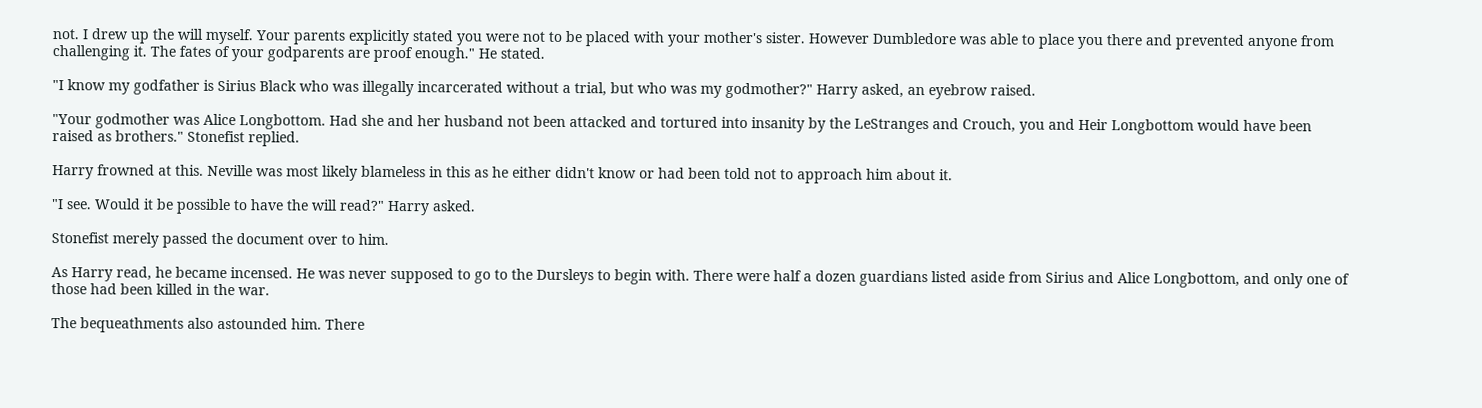not. I drew up the will myself. Your parents explicitly stated you were not to be placed with your mother's sister. However Dumbledore was able to place you there and prevented anyone from challenging it. The fates of your godparents are proof enough." He stated.

"I know my godfather is Sirius Black who was illegally incarcerated without a trial, but who was my godmother?" Harry asked, an eyebrow raised.

"Your godmother was Alice Longbottom. Had she and her husband not been attacked and tortured into insanity by the LeStranges and Crouch, you and Heir Longbottom would have been raised as brothers." Stonefist replied.

Harry frowned at this. Neville was most likely blameless in this as he either didn't know or had been told not to approach him about it.

"I see. Would it be possible to have the will read?" Harry asked.

Stonefist merely passed the document over to him.

As Harry read, he became incensed. He was never supposed to go to the Dursleys to begin with. There were half a dozen guardians listed aside from Sirius and Alice Longbottom, and only one of those had been killed in the war.

The bequeathments also astounded him. There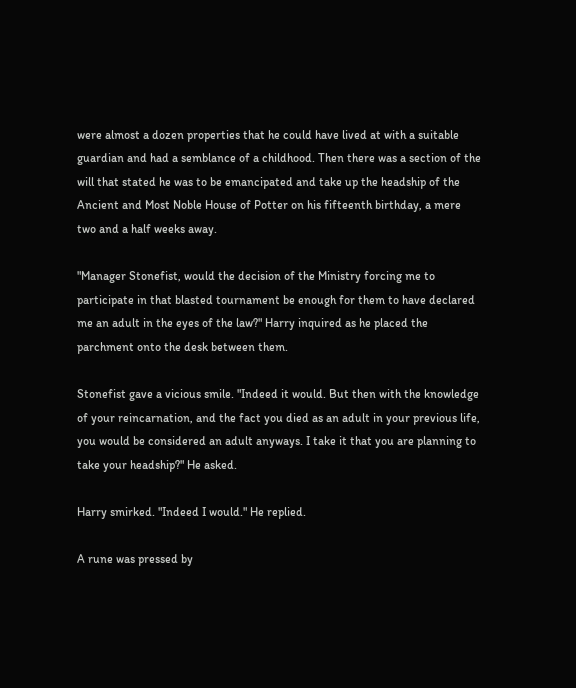were almost a dozen properties that he could have lived at with a suitable guardian and had a semblance of a childhood. Then there was a section of the will that stated he was to be emancipated and take up the headship of the Ancient and Most Noble House of Potter on his fifteenth birthday, a mere two and a half weeks away.

"Manager Stonefist, would the decision of the Ministry forcing me to participate in that blasted tournament be enough for them to have declared me an adult in the eyes of the law?" Harry inquired as he placed the parchment onto the desk between them.

Stonefist gave a vicious smile. "Indeed it would. But then with the knowledge of your reincarnation, and the fact you died as an adult in your previous life, you would be considered an adult anyways. I take it that you are planning to take your headship?" He asked.

Harry smirked. "Indeed I would." He replied.

A rune was pressed by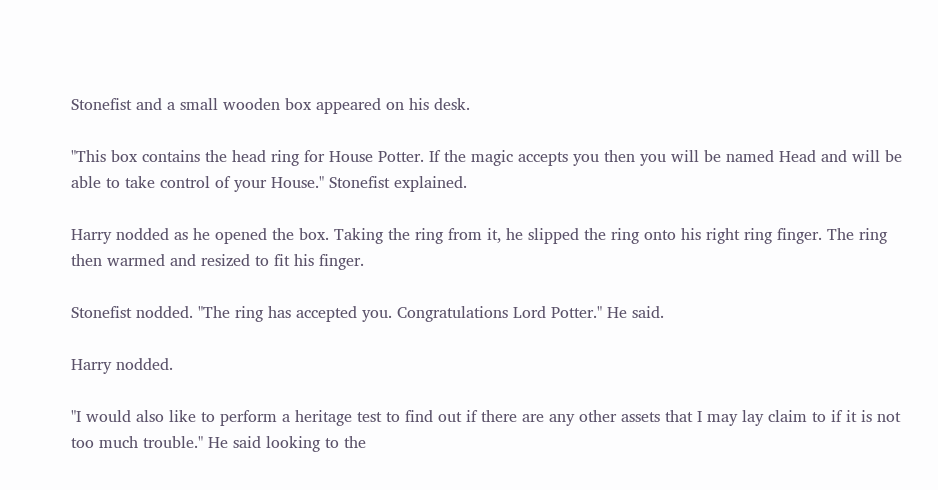Stonefist and a small wooden box appeared on his desk.

"This box contains the head ring for House Potter. If the magic accepts you then you will be named Head and will be able to take control of your House." Stonefist explained.

Harry nodded as he opened the box. Taking the ring from it, he slipped the ring onto his right ring finger. The ring then warmed and resized to fit his finger.

Stonefist nodded. "The ring has accepted you. Congratulations Lord Potter." He said.

Harry nodded.

"I would also like to perform a heritage test to find out if there are any other assets that I may lay claim to if it is not too much trouble." He said looking to the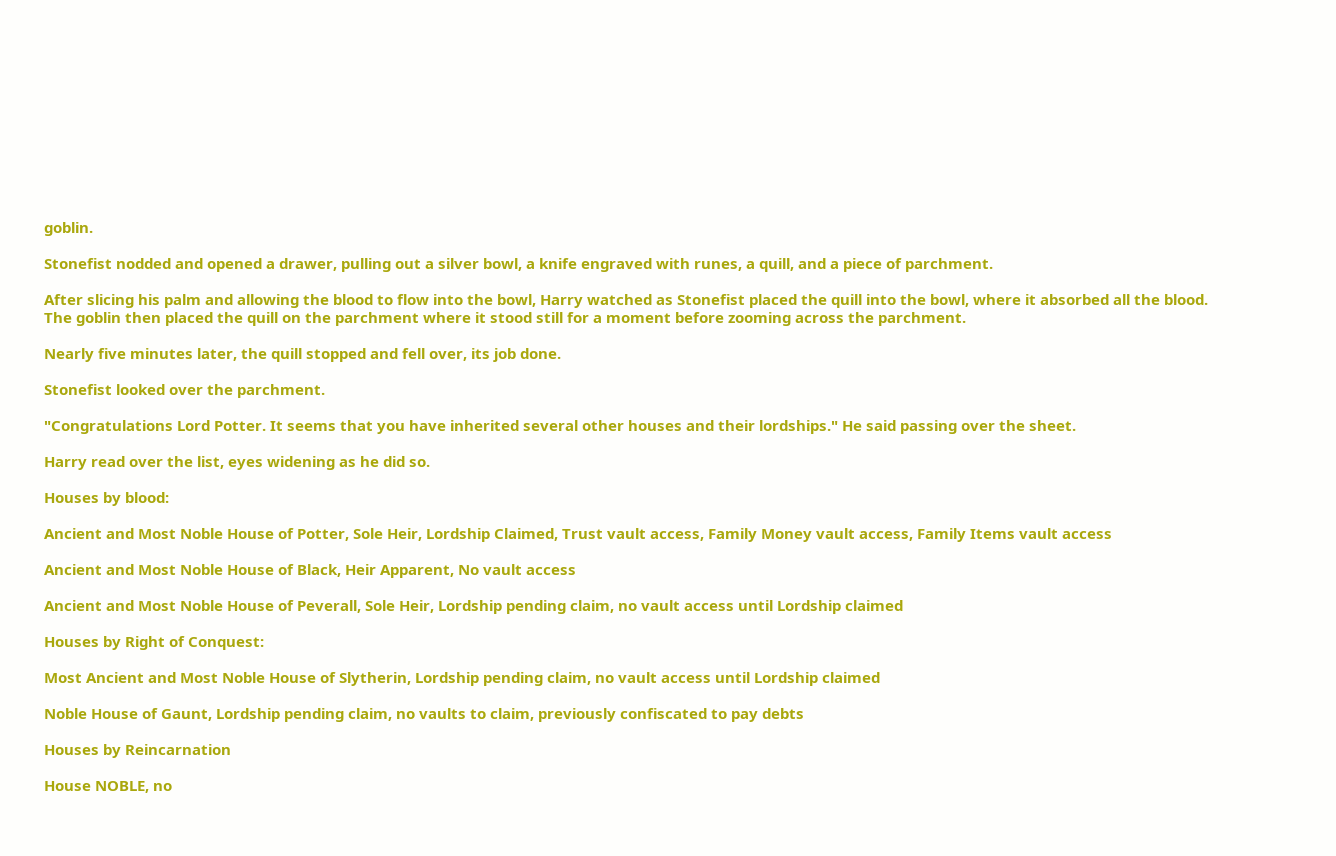goblin.

Stonefist nodded and opened a drawer, pulling out a silver bowl, a knife engraved with runes, a quill, and a piece of parchment.

After slicing his palm and allowing the blood to flow into the bowl, Harry watched as Stonefist placed the quill into the bowl, where it absorbed all the blood. The goblin then placed the quill on the parchment where it stood still for a moment before zooming across the parchment.

Nearly five minutes later, the quill stopped and fell over, its job done.

Stonefist looked over the parchment.

"Congratulations Lord Potter. It seems that you have inherited several other houses and their lordships." He said passing over the sheet.

Harry read over the list, eyes widening as he did so.

Houses by blood:

Ancient and Most Noble House of Potter, Sole Heir, Lordship Claimed, Trust vault access, Family Money vault access, Family Items vault access

Ancient and Most Noble House of Black, Heir Apparent, No vault access

Ancient and Most Noble House of Peverall, Sole Heir, Lordship pending claim, no vault access until Lordship claimed

Houses by Right of Conquest:

Most Ancient and Most Noble House of Slytherin, Lordship pending claim, no vault access until Lordship claimed

Noble House of Gaunt, Lordship pending claim, no vaults to claim, previously confiscated to pay debts

Houses by Reincarnation

House NOBLE, no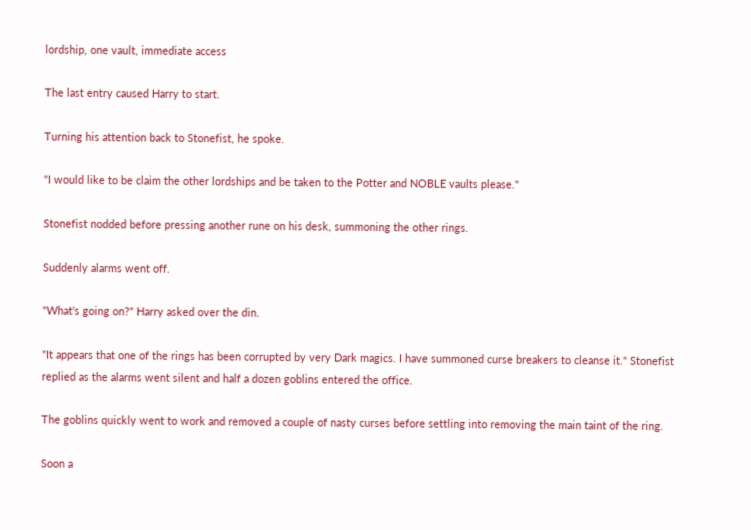lordship, one vault, immediate access

The last entry caused Harry to start.

Turning his attention back to Stonefist, he spoke.

"I would like to be claim the other lordships and be taken to the Potter and NOBLE vaults please."

Stonefist nodded before pressing another rune on his desk, summoning the other rings.

Suddenly alarms went off.

"What's going on?" Harry asked over the din.

"It appears that one of the rings has been corrupted by very Dark magics. I have summoned curse breakers to cleanse it." Stonefist replied as the alarms went silent and half a dozen goblins entered the office.

The goblins quickly went to work and removed a couple of nasty curses before settling into removing the main taint of the ring.

Soon a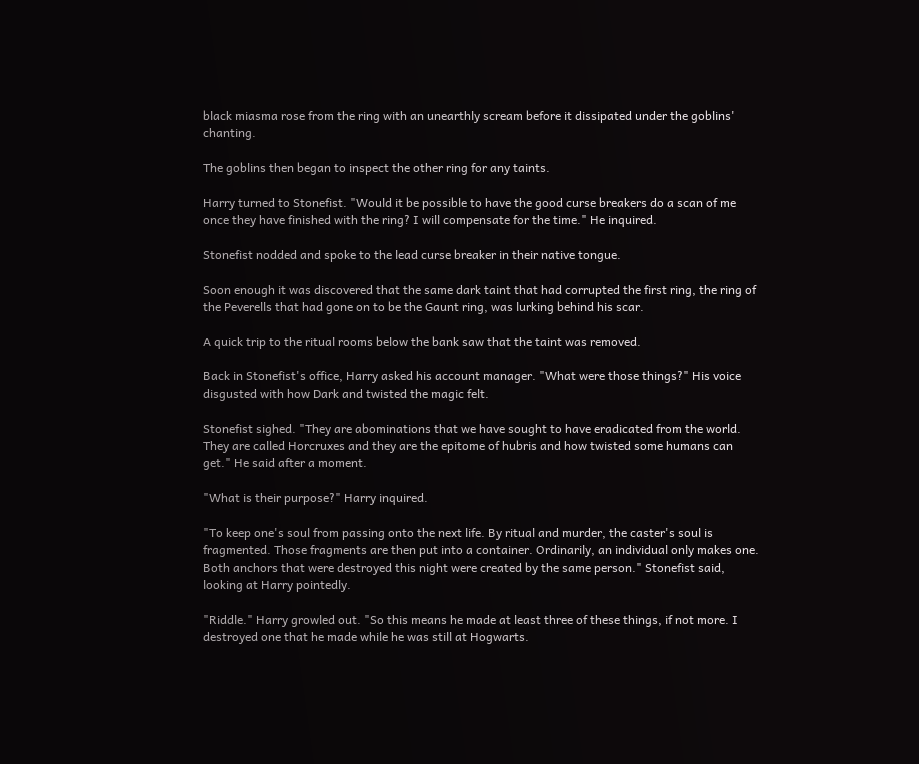black miasma rose from the ring with an unearthly scream before it dissipated under the goblins' chanting.

The goblins then began to inspect the other ring for any taints.

Harry turned to Stonefist. "Would it be possible to have the good curse breakers do a scan of me once they have finished with the ring? I will compensate for the time." He inquired.

Stonefist nodded and spoke to the lead curse breaker in their native tongue.

Soon enough it was discovered that the same dark taint that had corrupted the first ring, the ring of the Peverells that had gone on to be the Gaunt ring, was lurking behind his scar.

A quick trip to the ritual rooms below the bank saw that the taint was removed.

Back in Stonefist's office, Harry asked his account manager. "What were those things?" His voice disgusted with how Dark and twisted the magic felt.

Stonefist sighed. "They are abominations that we have sought to have eradicated from the world. They are called Horcruxes and they are the epitome of hubris and how twisted some humans can get." He said after a moment.

"What is their purpose?" Harry inquired.

"To keep one's soul from passing onto the next life. By ritual and murder, the caster's soul is fragmented. Those fragments are then put into a container. Ordinarily, an individual only makes one. Both anchors that were destroyed this night were created by the same person." Stonefist said, looking at Harry pointedly.

"Riddle." Harry growled out. "So this means he made at least three of these things, if not more. I destroyed one that he made while he was still at Hogwarts.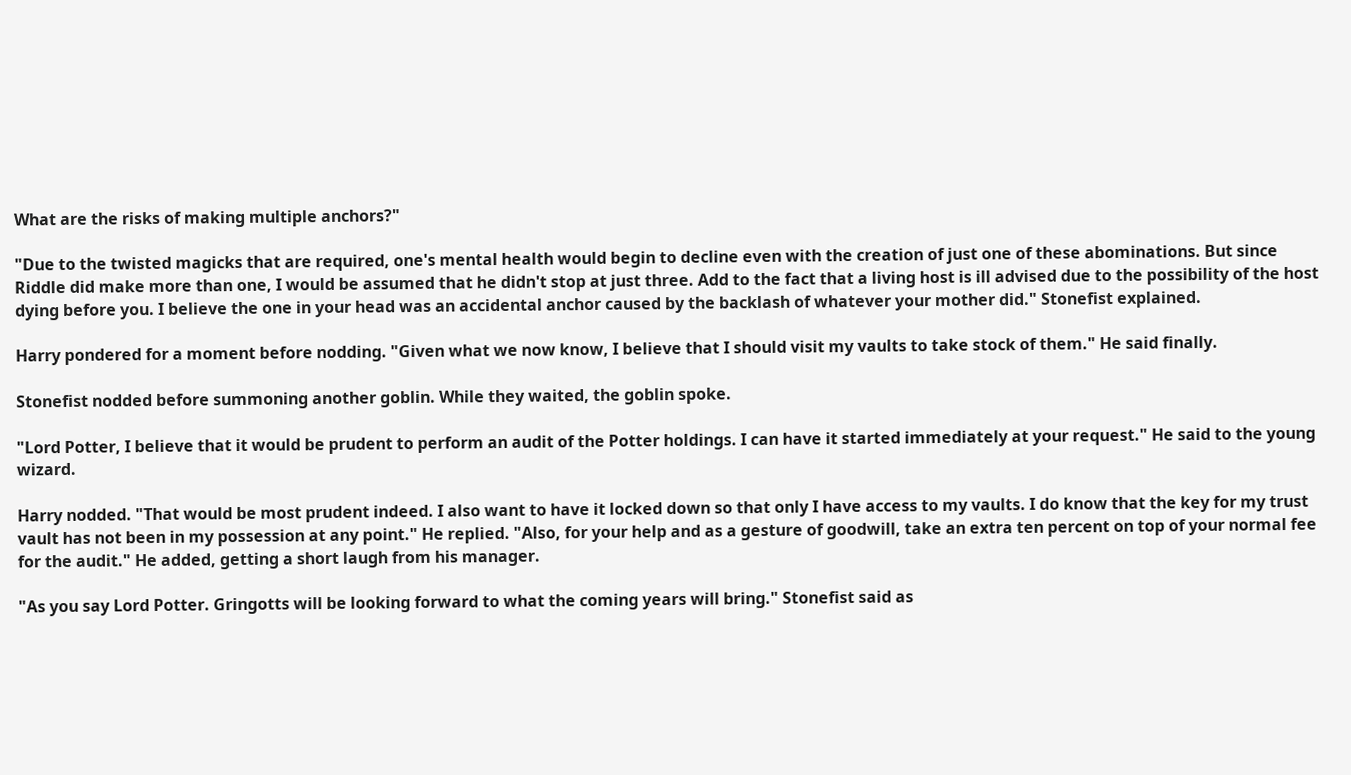What are the risks of making multiple anchors?"

"Due to the twisted magicks that are required, one's mental health would begin to decline even with the creation of just one of these abominations. But since Riddle did make more than one, I would be assumed that he didn't stop at just three. Add to the fact that a living host is ill advised due to the possibility of the host dying before you. I believe the one in your head was an accidental anchor caused by the backlash of whatever your mother did." Stonefist explained.

Harry pondered for a moment before nodding. "Given what we now know, I believe that I should visit my vaults to take stock of them." He said finally.

Stonefist nodded before summoning another goblin. While they waited, the goblin spoke.

"Lord Potter, I believe that it would be prudent to perform an audit of the Potter holdings. I can have it started immediately at your request." He said to the young wizard.

Harry nodded. "That would be most prudent indeed. I also want to have it locked down so that only I have access to my vaults. I do know that the key for my trust vault has not been in my possession at any point." He replied. "Also, for your help and as a gesture of goodwill, take an extra ten percent on top of your normal fee for the audit." He added, getting a short laugh from his manager.

"As you say Lord Potter. Gringotts will be looking forward to what the coming years will bring." Stonefist said as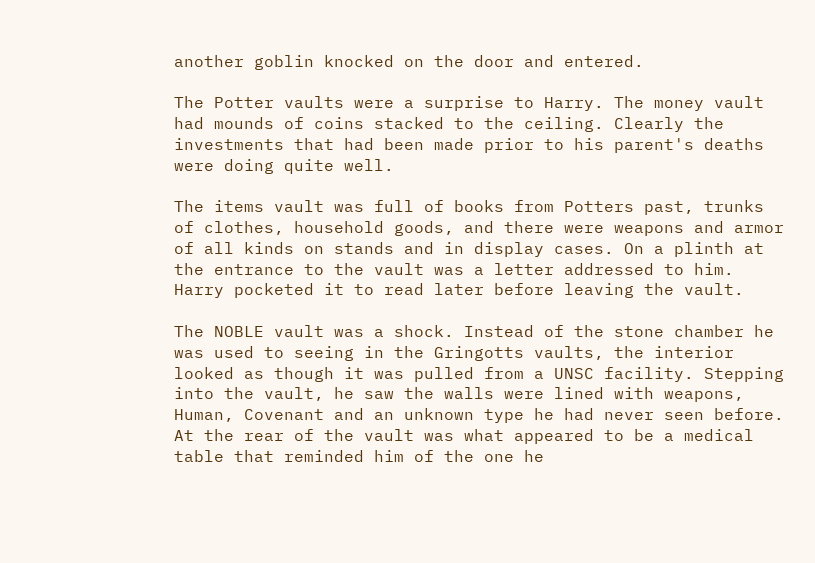another goblin knocked on the door and entered.

The Potter vaults were a surprise to Harry. The money vault had mounds of coins stacked to the ceiling. Clearly the investments that had been made prior to his parent's deaths were doing quite well.

The items vault was full of books from Potters past, trunks of clothes, household goods, and there were weapons and armor of all kinds on stands and in display cases. On a plinth at the entrance to the vault was a letter addressed to him. Harry pocketed it to read later before leaving the vault.

The NOBLE vault was a shock. Instead of the stone chamber he was used to seeing in the Gringotts vaults, the interior looked as though it was pulled from a UNSC facility. Stepping into the vault, he saw the walls were lined with weapons, Human, Covenant and an unknown type he had never seen before. At the rear of the vault was what appeared to be a medical table that reminded him of the one he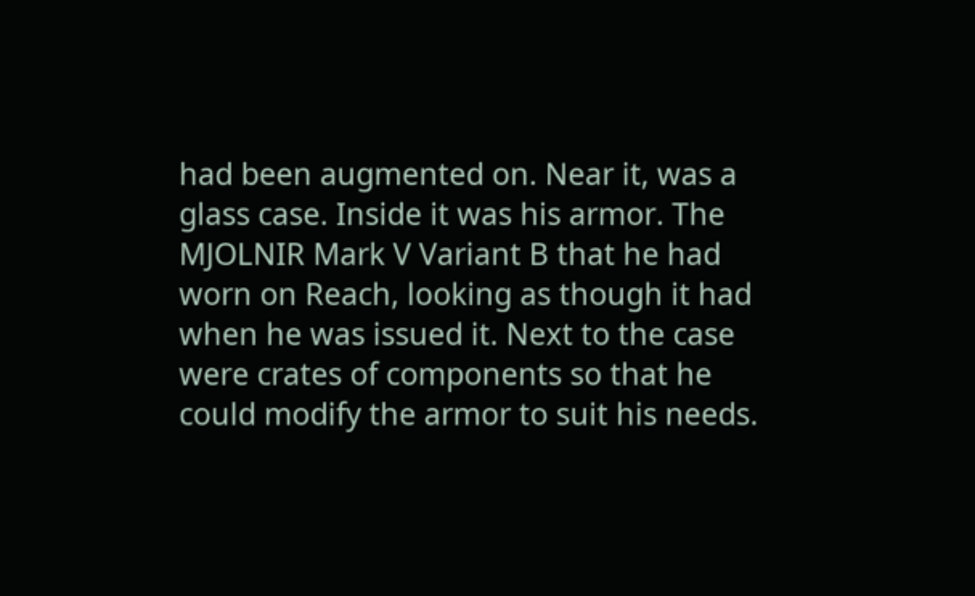had been augmented on. Near it, was a glass case. Inside it was his armor. The MJOLNIR Mark V Variant B that he had worn on Reach, looking as though it had when he was issued it. Next to the case were crates of components so that he could modify the armor to suit his needs.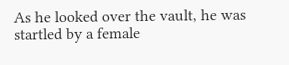As he looked over the vault, he was startled by a female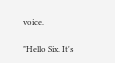voice.

"Hello Six. It's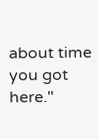about time you got here."